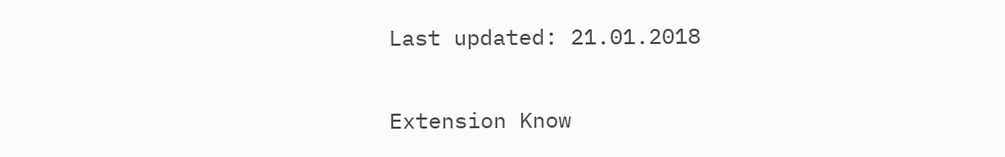Last updated: 21.01.2018

Extension Know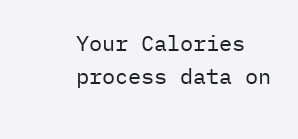Your Calories process data on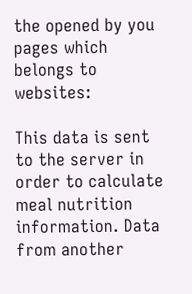the opened by you pages which belongs to websites:

This data is sent to the server in order to calculate meal nutrition information. Data from another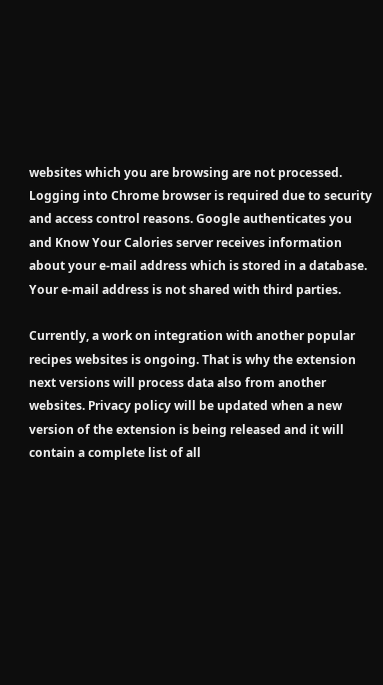websites which you are browsing are not processed. Logging into Chrome browser is required due to security and access control reasons. Google authenticates you and Know Your Calories server receives information about your e-mail address which is stored in a database. Your e-mail address is not shared with third parties.

Currently, a work on integration with another popular recipes websites is ongoing. That is why the extension next versions will process data also from another websites. Privacy policy will be updated when a new version of the extension is being released and it will contain a complete list of all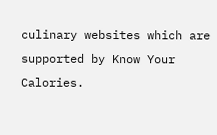culinary websites which are supported by Know Your Calories.